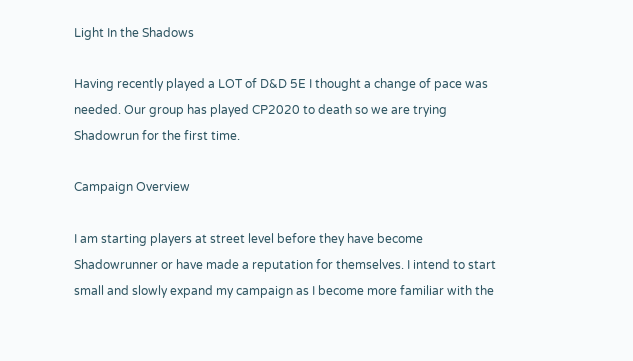Light In the Shadows

Having recently played a LOT of D&D 5E I thought a change of pace was needed. Our group has played CP2020 to death so we are trying Shadowrun for the first time.

Campaign Overview

I am starting players at street level before they have become Shadowrunner or have made a reputation for themselves. I intend to start small and slowly expand my campaign as I become more familiar with the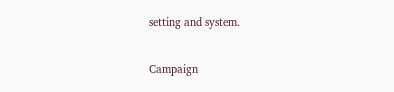setting and system.

Campaign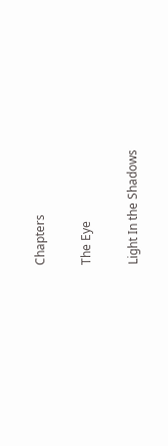Chapters

The Eye

Light In the Shadows